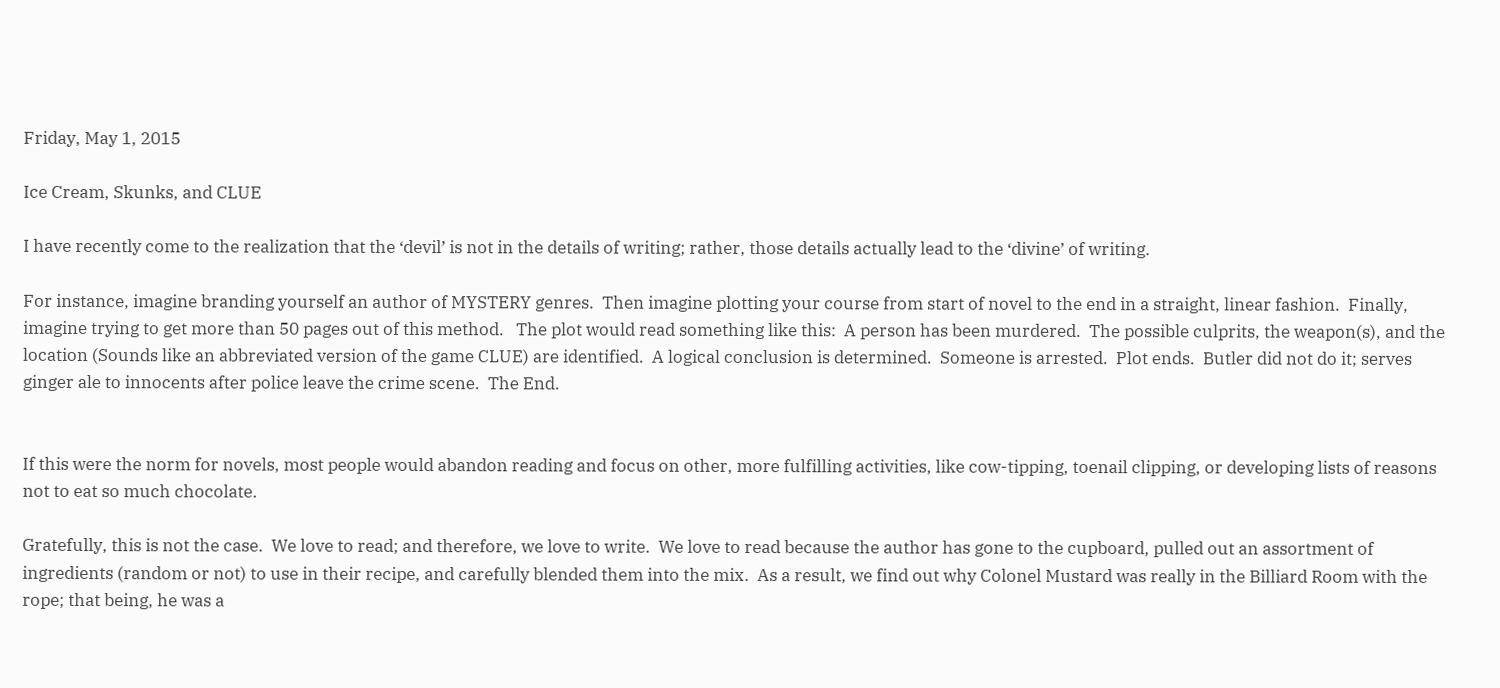Friday, May 1, 2015

Ice Cream, Skunks, and CLUE

I have recently come to the realization that the ‘devil’ is not in the details of writing; rather, those details actually lead to the ‘divine’ of writing.

For instance, imagine branding yourself an author of MYSTERY genres.  Then imagine plotting your course from start of novel to the end in a straight, linear fashion.  Finally, imagine trying to get more than 50 pages out of this method.   The plot would read something like this:  A person has been murdered.  The possible culprits, the weapon(s), and the location (Sounds like an abbreviated version of the game CLUE) are identified.  A logical conclusion is determined.  Someone is arrested.  Plot ends.  Butler did not do it; serves ginger ale to innocents after police leave the crime scene.  The End.


If this were the norm for novels, most people would abandon reading and focus on other, more fulfilling activities, like cow-tipping, toenail clipping, or developing lists of reasons not to eat so much chocolate.

Gratefully, this is not the case.  We love to read; and therefore, we love to write.  We love to read because the author has gone to the cupboard, pulled out an assortment of ingredients (random or not) to use in their recipe, and carefully blended them into the mix.  As a result, we find out why Colonel Mustard was really in the Billiard Room with the rope; that being, he was a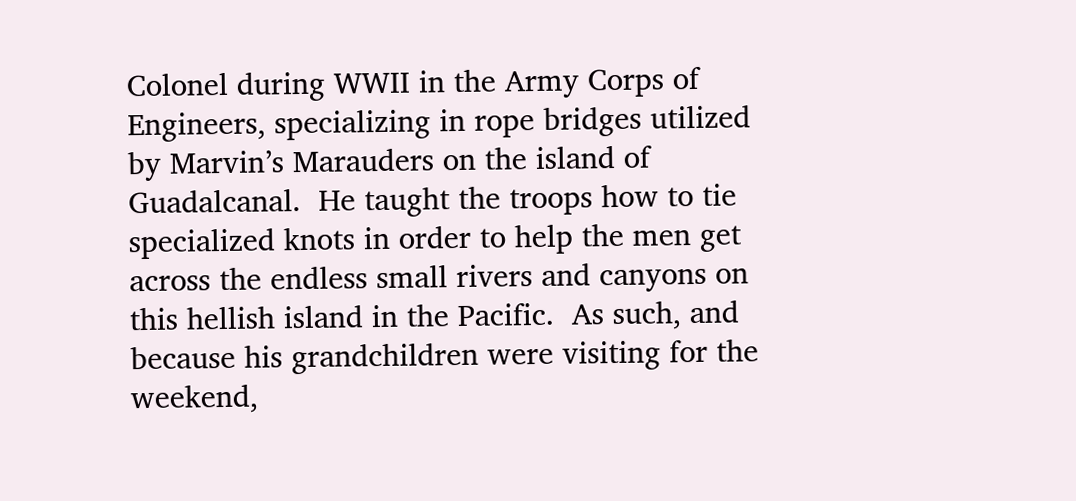Colonel during WWII in the Army Corps of Engineers, specializing in rope bridges utilized by Marvin’s Marauders on the island of Guadalcanal.  He taught the troops how to tie specialized knots in order to help the men get across the endless small rivers and canyons on this hellish island in the Pacific.  As such, and because his grandchildren were visiting for the weekend,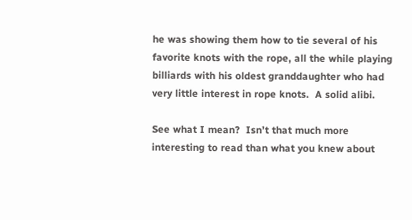he was showing them how to tie several of his favorite knots with the rope, all the while playing billiards with his oldest granddaughter who had very little interest in rope knots.  A solid alibi.

See what I mean?  Isn’t that much more interesting to read than what you knew about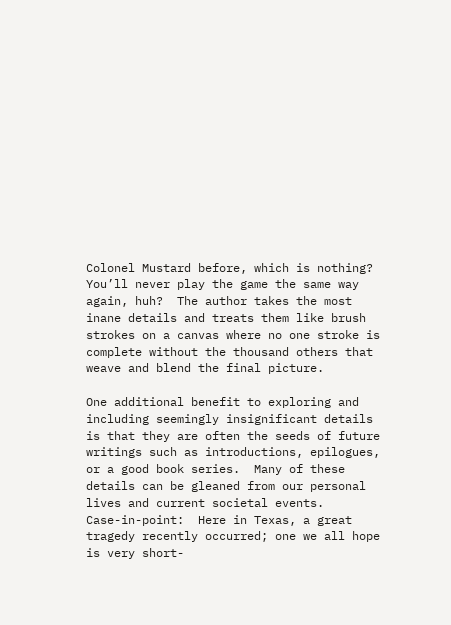Colonel Mustard before, which is nothing?  You’ll never play the game the same way again, huh?  The author takes the most inane details and treats them like brush strokes on a canvas where no one stroke is complete without the thousand others that weave and blend the final picture.

One additional benefit to exploring and including seemingly insignificant details is that they are often the seeds of future writings such as introductions, epilogues, or a good book series.  Many of these details can be gleaned from our personal lives and current societal events.
Case-in-point:  Here in Texas, a great tragedy recently occurred; one we all hope is very short-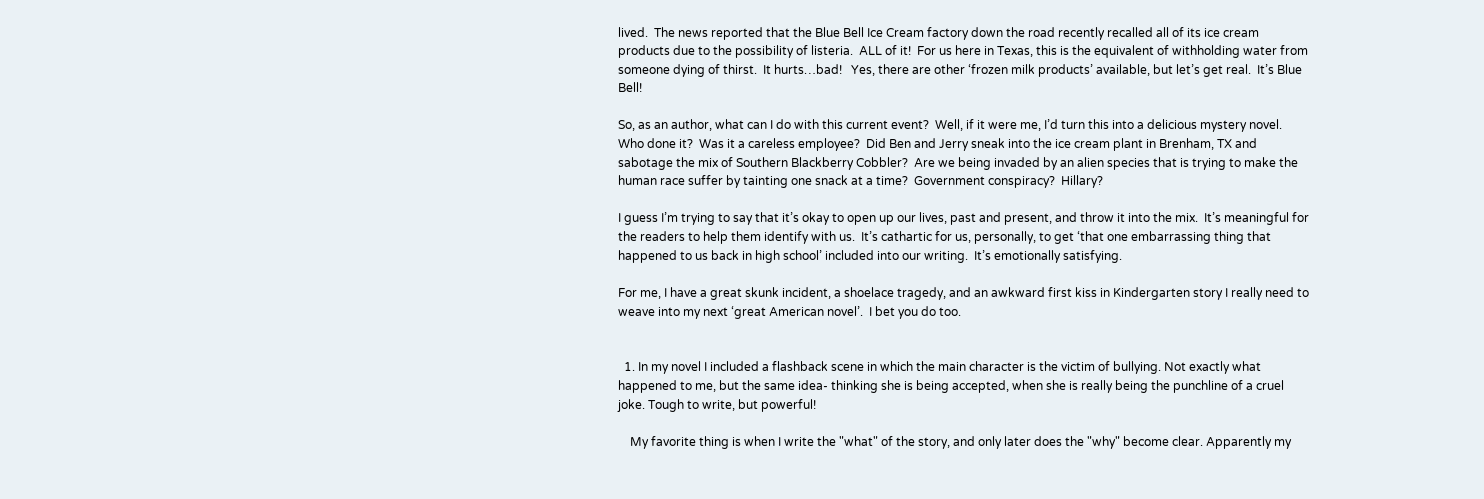lived.  The news reported that the Blue Bell Ice Cream factory down the road recently recalled all of its ice cream products due to the possibility of listeria.  ALL of it!  For us here in Texas, this is the equivalent of withholding water from someone dying of thirst.  It hurts…bad!   Yes, there are other ‘frozen milk products’ available, but let’s get real.  It’s Blue Bell!

So, as an author, what can I do with this current event?  Well, if it were me, I’d turn this into a delicious mystery novel.  Who done it?  Was it a careless employee?  Did Ben and Jerry sneak into the ice cream plant in Brenham, TX and sabotage the mix of Southern Blackberry Cobbler?  Are we being invaded by an alien species that is trying to make the human race suffer by tainting one snack at a time?  Government conspiracy?  Hillary?

I guess I’m trying to say that it’s okay to open up our lives, past and present, and throw it into the mix.  It’s meaningful for the readers to help them identify with us.  It’s cathartic for us, personally, to get ‘that one embarrassing thing that happened to us back in high school’ included into our writing.  It’s emotionally satisfying.

For me, I have a great skunk incident, a shoelace tragedy, and an awkward first kiss in Kindergarten story I really need to weave into my next ‘great American novel’.  I bet you do too.


  1. In my novel I included a flashback scene in which the main character is the victim of bullying. Not exactly what happened to me, but the same idea- thinking she is being accepted, when she is really being the punchline of a cruel joke. Tough to write, but powerful!

    My favorite thing is when I write the "what" of the story, and only later does the "why" become clear. Apparently my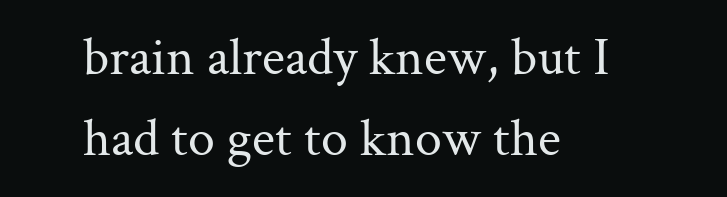brain already knew, but I had to get to know the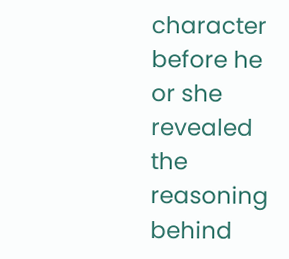character before he or she revealed the reasoning behind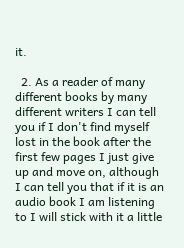it.

  2. As a reader of many different books by many different writers I can tell you if I don't find myself lost in the book after the first few pages I just give up and move on, although I can tell you that if it is an audio book I am listening to I will stick with it a little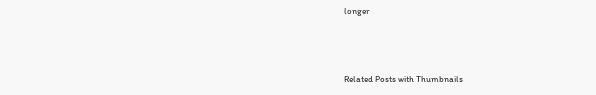longer



Related Posts with Thumbnails